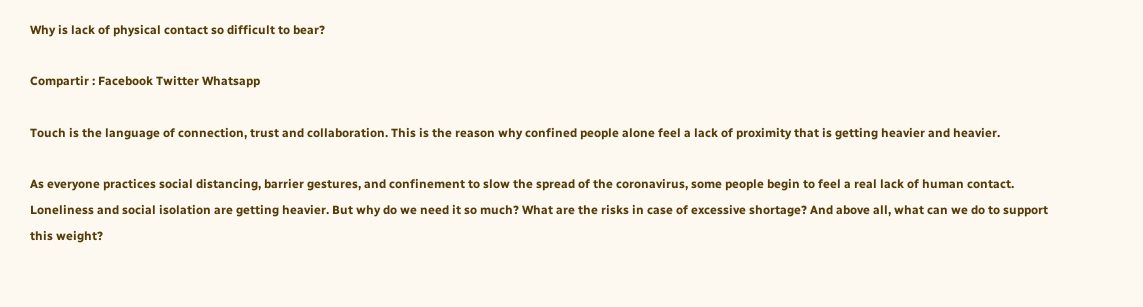Why is lack of physical contact so difficult to bear?

Compartir : Facebook Twitter Whatsapp

Touch is the language of connection, trust and collaboration. This is the reason why confined people alone feel a lack of proximity that is getting heavier and heavier.

As everyone practices social distancing, barrier gestures, and confinement to slow the spread of the coronavirus, some people begin to feel a real lack of human contact. Loneliness and social isolation are getting heavier. But why do we need it so much? What are the risks in case of excessive shortage? And above all, what can we do to support this weight?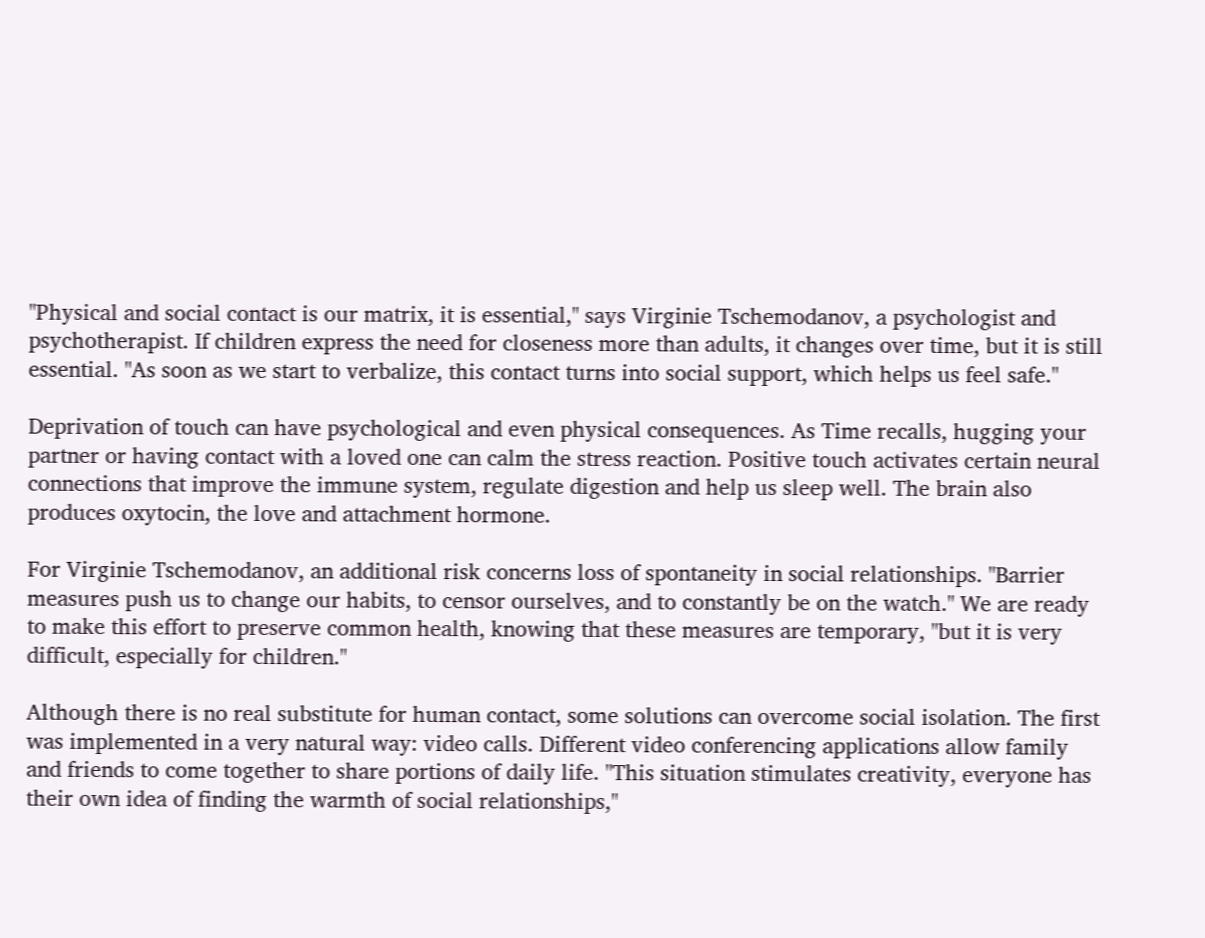"Physical and social contact is our matrix, it is essential," says Virginie Tschemodanov, a psychologist and psychotherapist. If children express the need for closeness more than adults, it changes over time, but it is still essential. "As soon as we start to verbalize, this contact turns into social support, which helps us feel safe."

Deprivation of touch can have psychological and even physical consequences. As Time recalls, hugging your partner or having contact with a loved one can calm the stress reaction. Positive touch activates certain neural connections that improve the immune system, regulate digestion and help us sleep well. The brain also produces oxytocin, the love and attachment hormone.

For Virginie Tschemodanov, an additional risk concerns loss of spontaneity in social relationships. "Barrier measures push us to change our habits, to censor ourselves, and to constantly be on the watch." We are ready to make this effort to preserve common health, knowing that these measures are temporary, "but it is very difficult, especially for children."

Although there is no real substitute for human contact, some solutions can overcome social isolation. The first was implemented in a very natural way: video calls. Different video conferencing applications allow family and friends to come together to share portions of daily life. "This situation stimulates creativity, everyone has their own idea of finding the warmth of social relationships,"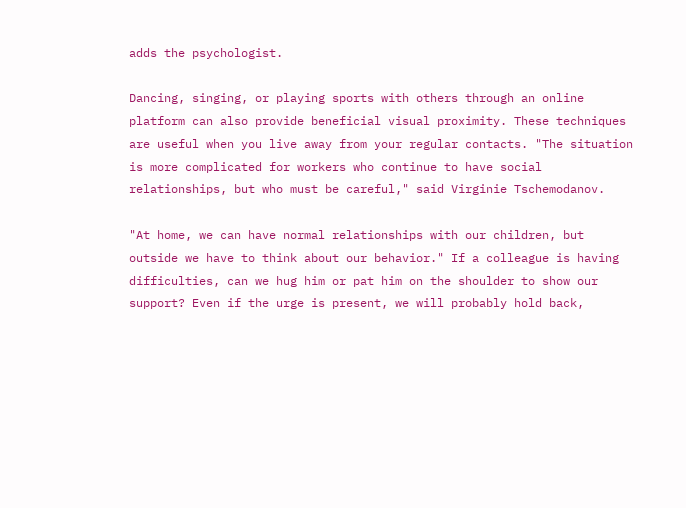adds the psychologist.

Dancing, singing, or playing sports with others through an online platform can also provide beneficial visual proximity. These techniques are useful when you live away from your regular contacts. "The situation is more complicated for workers who continue to have social relationships, but who must be careful," said Virginie Tschemodanov.

"At home, we can have normal relationships with our children, but outside we have to think about our behavior." If a colleague is having difficulties, can we hug him or pat him on the shoulder to show our support? Even if the urge is present, we will probably hold back,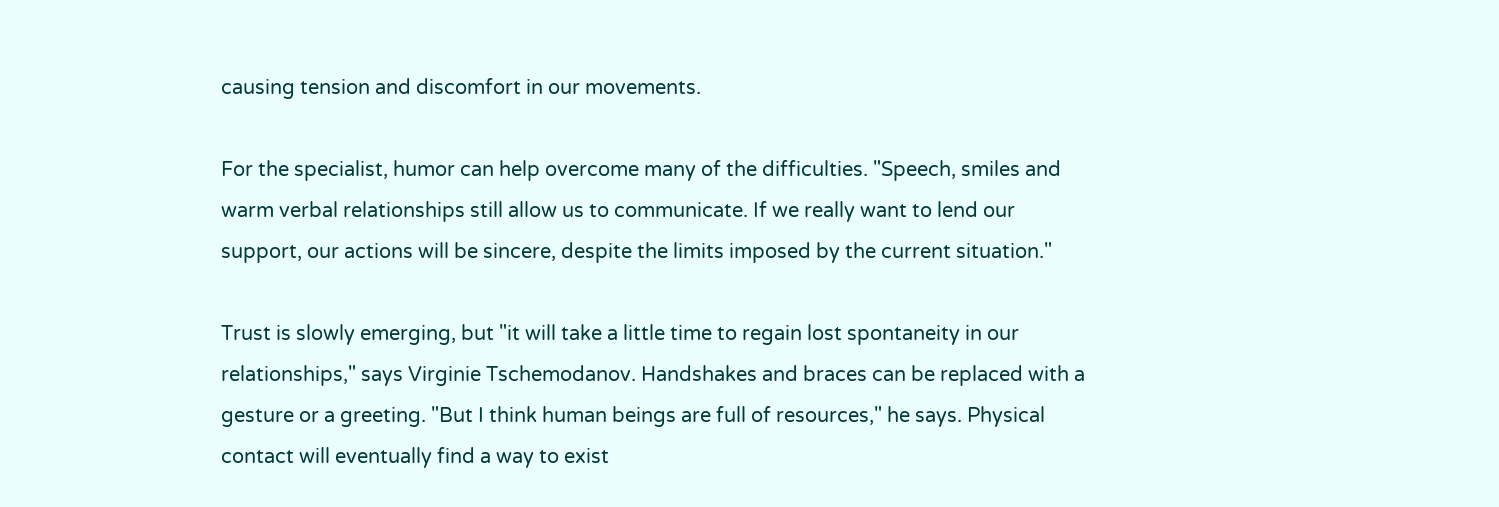causing tension and discomfort in our movements.

For the specialist, humor can help overcome many of the difficulties. "Speech, smiles and warm verbal relationships still allow us to communicate. If we really want to lend our support, our actions will be sincere, despite the limits imposed by the current situation."

Trust is slowly emerging, but "it will take a little time to regain lost spontaneity in our relationships," says Virginie Tschemodanov. Handshakes and braces can be replaced with a gesture or a greeting. "But I think human beings are full of resources," he says. Physical contact will eventually find a way to exist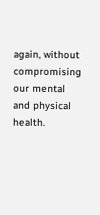again, without compromising our mental and physical health.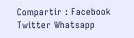Compartir : Facebook Twitter Whatsapp